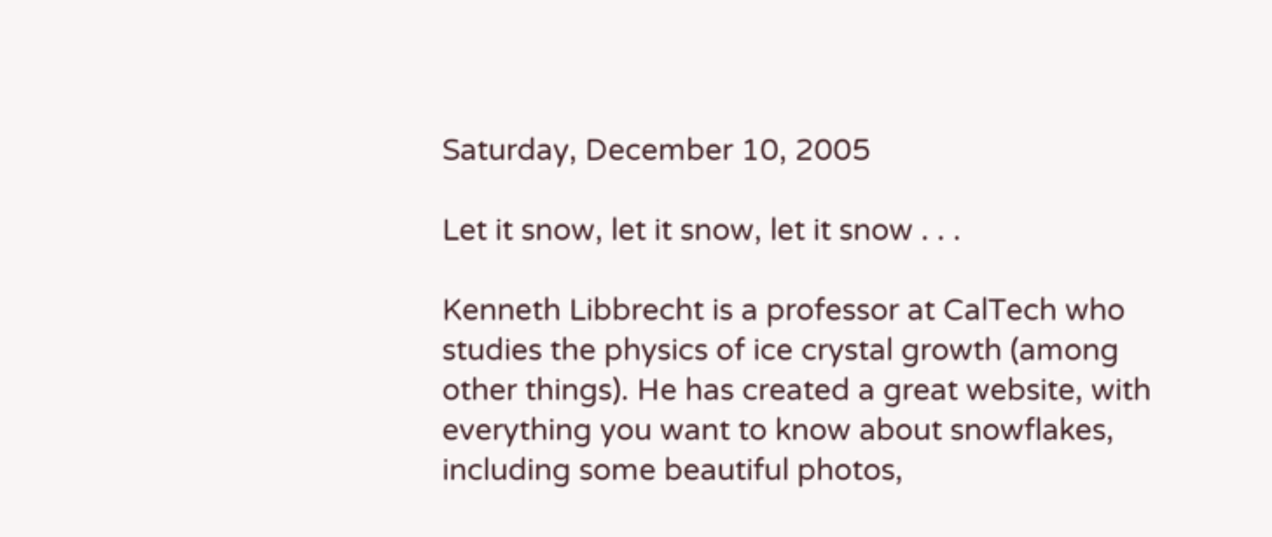Saturday, December 10, 2005

Let it snow, let it snow, let it snow . . .

Kenneth Libbrecht is a professor at CalTech who studies the physics of ice crystal growth (among other things). He has created a great website, with everything you want to know about snowflakes, including some beautiful photos,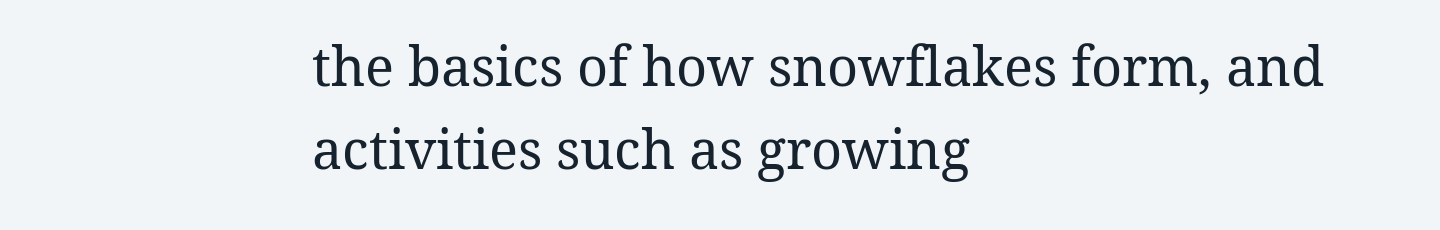the basics of how snowflakes form, and activities such as growing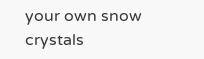your own snow crystals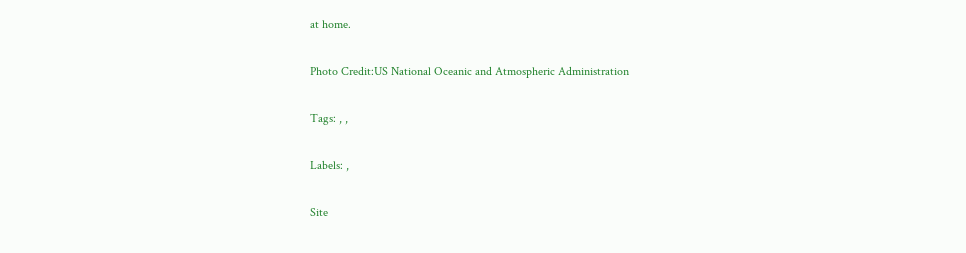at home.

Photo Credit:US National Oceanic and Atmospheric Administration

Tags: , ,

Labels: ,

Site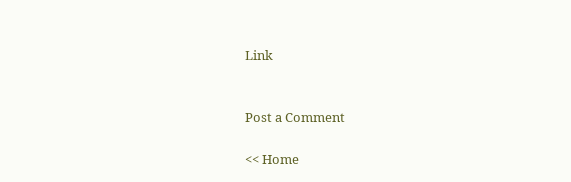Link


Post a Comment

<< Home